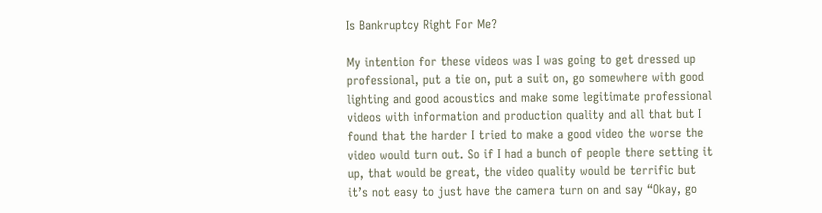Is Bankruptcy Right For Me?

My intention for these videos was I was going to get dressed up professional, put a tie on, put a suit on, go somewhere with good lighting and good acoustics and make some legitimate professional videos with information and production quality and all that but I found that the harder I tried to make a good video the worse the video would turn out. So if I had a bunch of people there setting it up, that would be great, the video quality would be terrific but it’s not easy to just have the camera turn on and say “Okay, go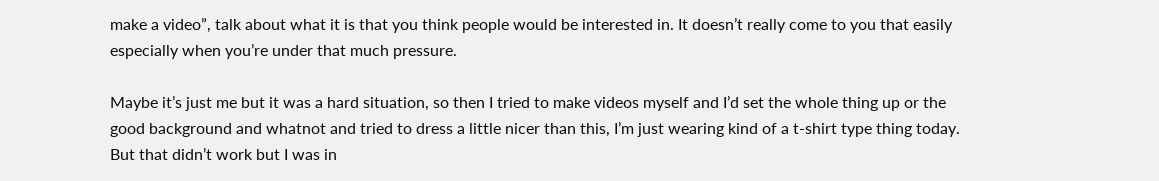make a video”, talk about what it is that you think people would be interested in. It doesn’t really come to you that easily especially when you’re under that much pressure.

Maybe it’s just me but it was a hard situation, so then I tried to make videos myself and I’d set the whole thing up or the good background and whatnot and tried to dress a little nicer than this, I’m just wearing kind of a t-shirt type thing today. But that didn’t work but I was in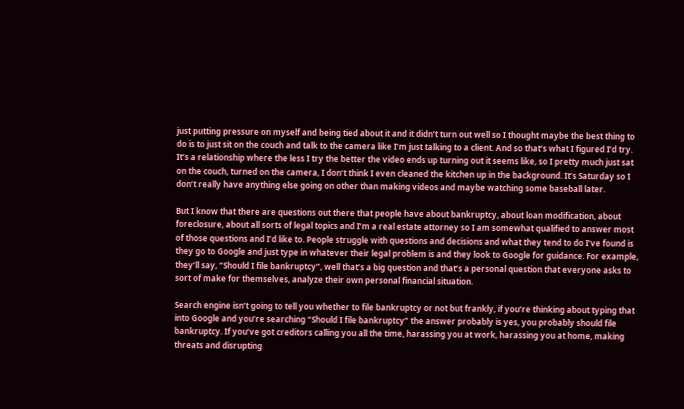just putting pressure on myself and being tied about it and it didn’t turn out well so I thought maybe the best thing to do is to just sit on the couch and talk to the camera like I’m just talking to a client. And so that’s what I figured I’d try. It’s a relationship where the less I try the better the video ends up turning out it seems like, so I pretty much just sat on the couch, turned on the camera, I don’t think I even cleaned the kitchen up in the background. It’s Saturday so I don’t really have anything else going on other than making videos and maybe watching some baseball later.

But I know that there are questions out there that people have about bankruptcy, about loan modification, about foreclosure, about all sorts of legal topics and I’m a real estate attorney so I am somewhat qualified to answer most of those questions and I’d like to. People struggle with questions and decisions and what they tend to do I’ve found is they go to Google and just type in whatever their legal problem is and they look to Google for guidance. For example, they’ll say, “Should I file bankruptcy”, well that’s a big question and that’s a personal question that everyone asks to sort of make for themselves, analyze their own personal financial situation.

Search engine isn’t going to tell you whether to file bankruptcy or not but frankly, if you’re thinking about typing that into Google and you’re searching “Should I file bankruptcy” the answer probably is yes, you probably should file bankruptcy. If you’ve got creditors calling you all the time, harassing you at work, harassing you at home, making threats and disrupting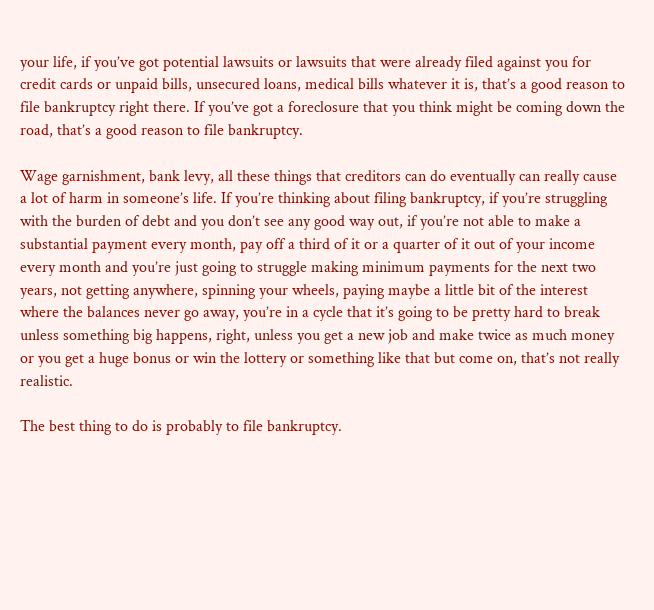your life, if you’ve got potential lawsuits or lawsuits that were already filed against you for credit cards or unpaid bills, unsecured loans, medical bills whatever it is, that’s a good reason to file bankruptcy right there. If you’ve got a foreclosure that you think might be coming down the road, that’s a good reason to file bankruptcy.

Wage garnishment, bank levy, all these things that creditors can do eventually can really cause a lot of harm in someone’s life. If you’re thinking about filing bankruptcy, if you’re struggling with the burden of debt and you don’t see any good way out, if you’re not able to make a substantial payment every month, pay off a third of it or a quarter of it out of your income every month and you’re just going to struggle making minimum payments for the next two years, not getting anywhere, spinning your wheels, paying maybe a little bit of the interest where the balances never go away, you’re in a cycle that it’s going to be pretty hard to break unless something big happens, right, unless you get a new job and make twice as much money or you get a huge bonus or win the lottery or something like that but come on, that’s not really realistic.

The best thing to do is probably to file bankruptcy.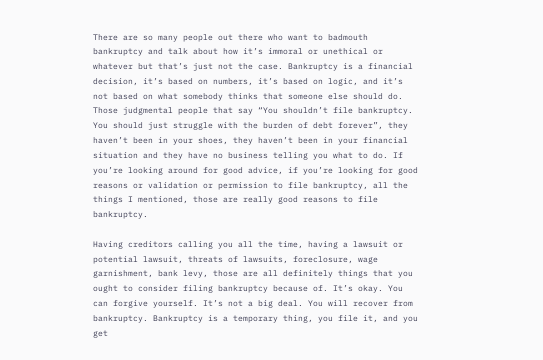There are so many people out there who want to badmouth bankruptcy and talk about how it’s immoral or unethical or whatever but that’s just not the case. Bankruptcy is a financial decision, it’s based on numbers, it’s based on logic, and it’s not based on what somebody thinks that someone else should do. Those judgmental people that say “You shouldn’t file bankruptcy. You should just struggle with the burden of debt forever”, they haven’t been in your shoes, they haven’t been in your financial situation and they have no business telling you what to do. If you’re looking around for good advice, if you’re looking for good reasons or validation or permission to file bankruptcy, all the things I mentioned, those are really good reasons to file bankruptcy.

Having creditors calling you all the time, having a lawsuit or potential lawsuit, threats of lawsuits, foreclosure, wage garnishment, bank levy, those are all definitely things that you ought to consider filing bankruptcy because of. It’s okay. You can forgive yourself. It’s not a big deal. You will recover from bankruptcy. Bankruptcy is a temporary thing, you file it, and you get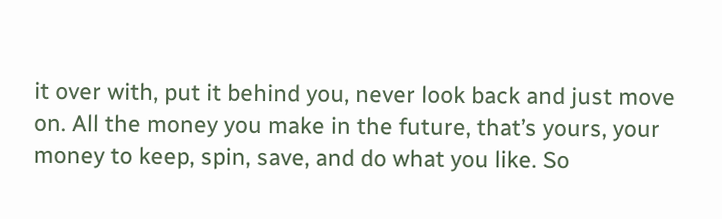it over with, put it behind you, never look back and just move on. All the money you make in the future, that’s yours, your money to keep, spin, save, and do what you like. So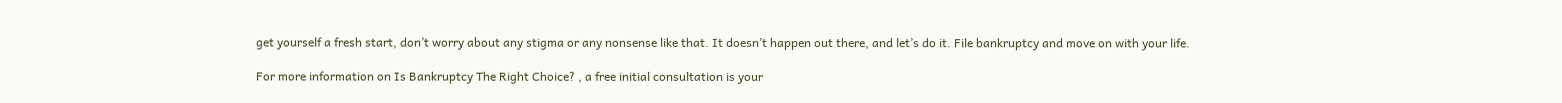get yourself a fresh start, don’t worry about any stigma or any nonsense like that. It doesn’t happen out there, and let’s do it. File bankruptcy and move on with your life.

For more information on Is Bankruptcy The Right Choice? , a free initial consultation is your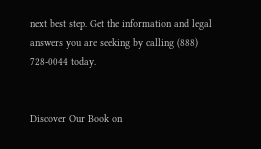next best step. Get the information and legal answers you are seeking by calling (888) 728-0044 today.


Discover Our Book on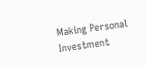Making Personal Investment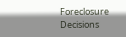Foreclosure Decisions